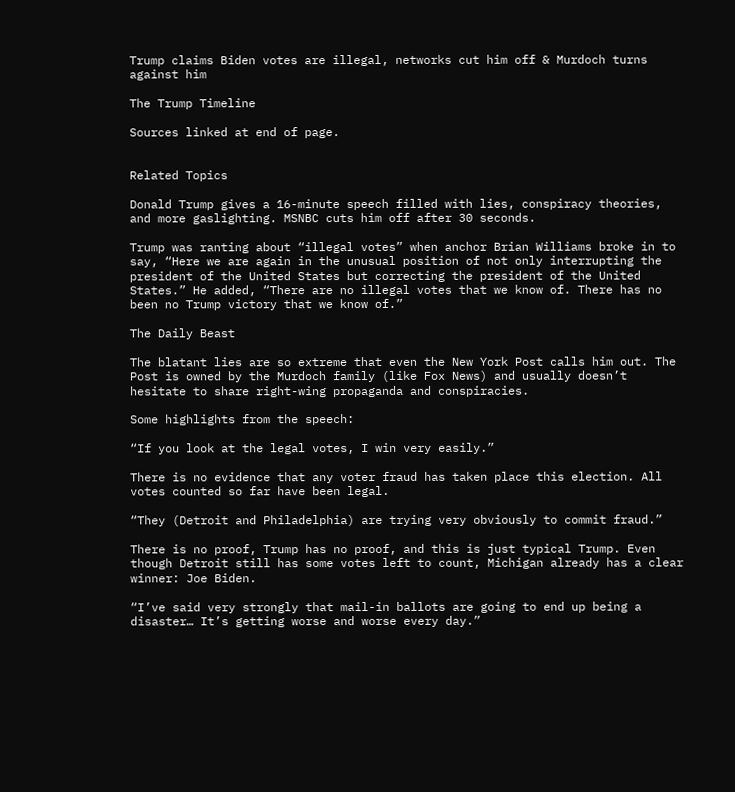Trump claims Biden votes are illegal, networks cut him off & Murdoch turns against him

The Trump Timeline

Sources linked at end of page.


Related Topics

Donald Trump gives a 16-minute speech filled with lies, conspiracy theories, and more gaslighting. MSNBC cuts him off after 30 seconds.

Trump was ranting about “illegal votes” when anchor Brian Williams broke in to say, “Here we are again in the unusual position of not only interrupting the president of the United States but correcting the president of the United States.” He added, “There are no illegal votes that we know of. There has no been no Trump victory that we know of.”

The Daily Beast

The blatant lies are so extreme that even the New York Post calls him out. The Post is owned by the Murdoch family (like Fox News) and usually doesn’t hesitate to share right-wing propaganda and conspiracies.

Some highlights from the speech:

“If you look at the legal votes, I win very easily.”

There is no evidence that any voter fraud has taken place this election. All votes counted so far have been legal.

“They (Detroit and Philadelphia) are trying very obviously to commit fraud.”

There is no proof, Trump has no proof, and this is just typical Trump. Even though Detroit still has some votes left to count, Michigan already has a clear winner: Joe Biden.

“I’ve said very strongly that mail-in ballots are going to end up being a disaster… It’s getting worse and worse every day.”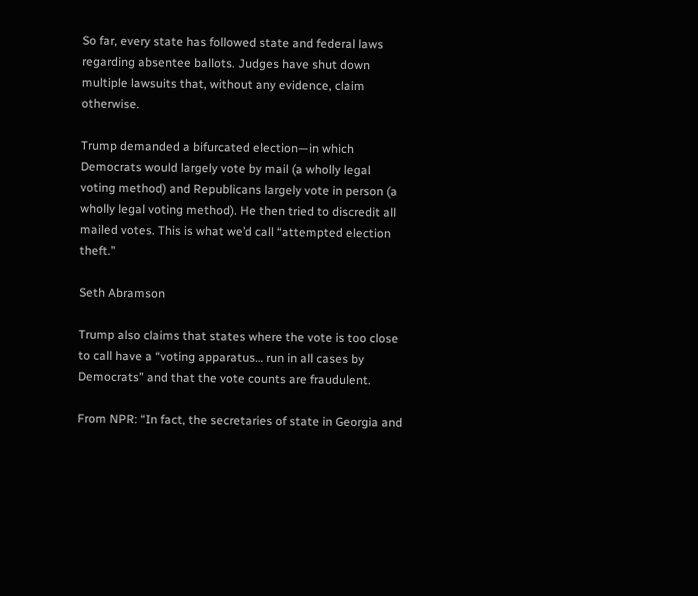So far, every state has followed state and federal laws regarding absentee ballots. Judges have shut down multiple lawsuits that, without any evidence, claim otherwise.

Trump demanded a bifurcated election—in which Democrats would largely vote by mail (a wholly legal voting method) and Republicans largely vote in person (a wholly legal voting method). He then tried to discredit all mailed votes. This is what we’d call “attempted election theft.”

Seth Abramson

Trump also claims that states where the vote is too close to call have a “voting apparatus… run in all cases by Democrats” and that the vote counts are fraudulent.

From NPR: “In fact, the secretaries of state in Georgia and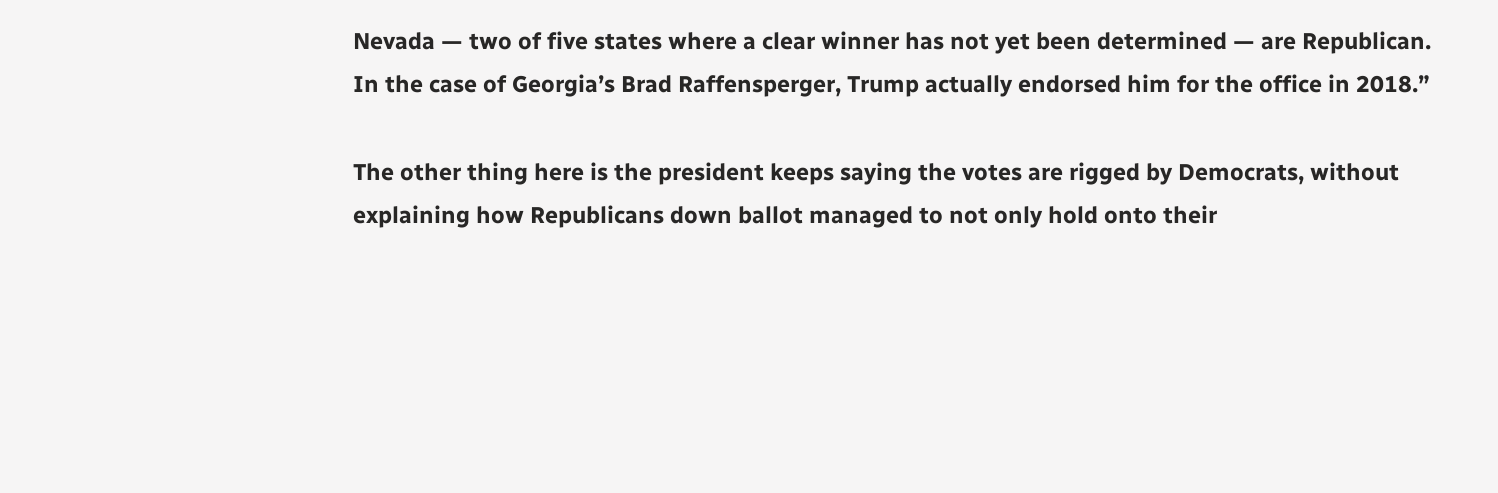Nevada — two of five states where a clear winner has not yet been determined — are Republican. In the case of Georgia’s Brad Raffensperger, Trump actually endorsed him for the office in 2018.”

The other thing here is the president keeps saying the votes are rigged by Democrats, without explaining how Republicans down ballot managed to not only hold onto their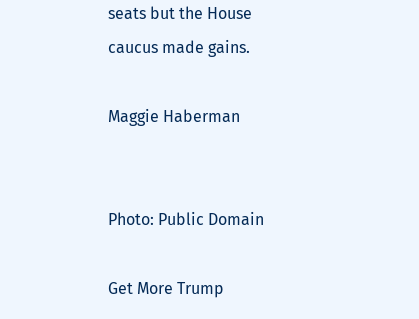seats but the House caucus made gains.

Maggie Haberman


Photo: Public Domain

Get More Trump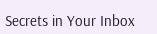Secrets in Your Inbox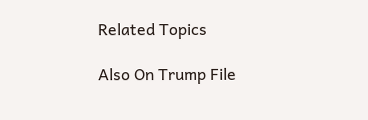Related Topics

Also On Trump File